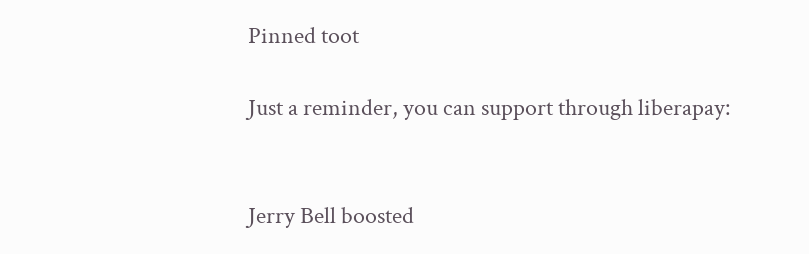Pinned toot

Just a reminder, you can support through liberapay:


Jerry Bell boosted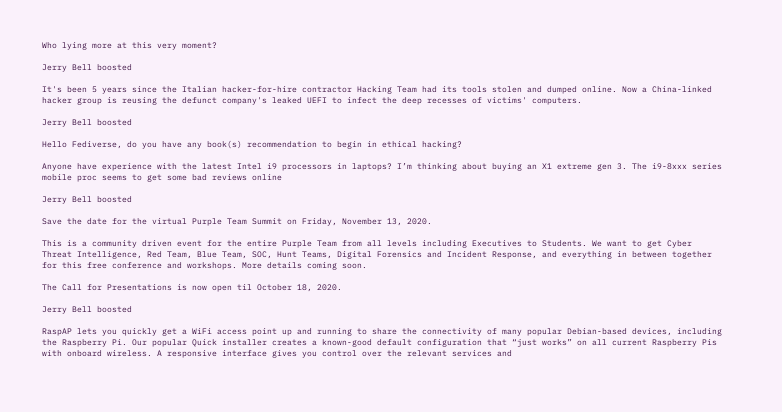Who lying more at this very moment?

Jerry Bell boosted

It's been 5 years since the Italian hacker-for-hire contractor Hacking Team had its tools stolen and dumped online. Now a China-linked hacker group is reusing the defunct company's leaked UEFI to infect the deep recesses of victims' computers.

Jerry Bell boosted

Hello Fediverse, do you have any book(s) recommendation to begin in ethical hacking?

Anyone have experience with the latest Intel i9 processors in laptops? I’m thinking about buying an X1 extreme gen 3. The i9-8xxx series mobile proc seems to get some bad reviews online

Jerry Bell boosted

Save the date for the virtual Purple Team Summit on Friday, November 13, 2020.

This is a community driven event for the entire Purple Team from all levels including Executives to Students. We want to get Cyber Threat Intelligence, Red Team, Blue Team, SOC, Hunt Teams, Digital Forensics and Incident Response, and everything in between together for this free conference and workshops. More details coming soon.

The Call for Presentations is now open til October 18, 2020.

Jerry Bell boosted

RaspAP lets you quickly get a WiFi access point up and running to share the connectivity of many popular Debian-based devices, including the Raspberry Pi. Our popular Quick installer creates a known-good default configuration that “just works” on all current Raspberry Pis with onboard wireless. A responsive interface gives you control over the relevant services and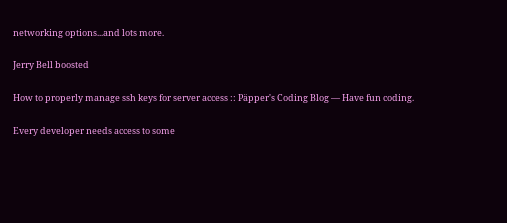networking options...and lots more.

Jerry Bell boosted

How to properly manage ssh keys for server access :: Päpper's Coding Blog — Have fun coding.

Every developer needs access to some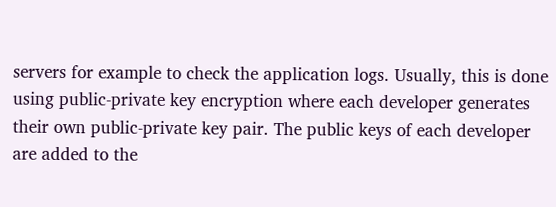servers for example to check the application logs. Usually, this is done using public-private key encryption where each developer generates their own public-private key pair. The public keys of each developer are added to the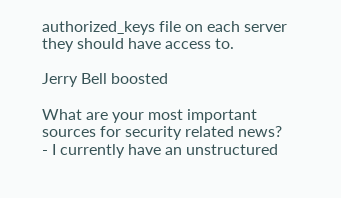authorized_keys file on each server they should have access to.

Jerry Bell boosted

What are your most important sources for security related news? - I currently have an unstructured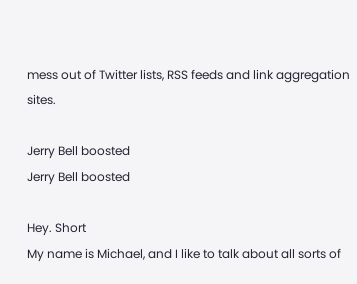mess out of Twitter lists, RSS feeds and link aggregation sites.

Jerry Bell boosted
Jerry Bell boosted

Hey. Short
My name is Michael, and I like to talk about all sorts of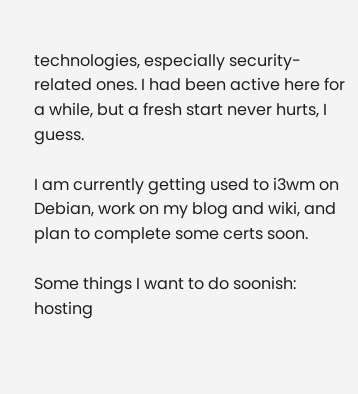technologies, especially security-related ones. I had been active here for a while, but a fresh start never hurts, I guess.

I am currently getting used to i3wm on Debian, work on my blog and wiki, and plan to complete some certs soon.

Some things I want to do soonish: hosting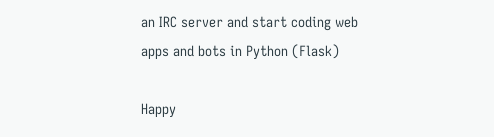an IRC server and start coding web apps and bots in Python (Flask)

Happy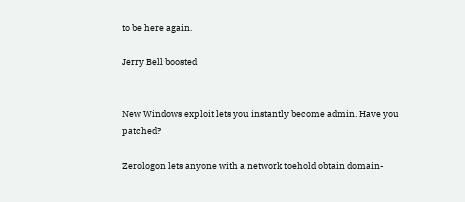to be here again.

Jerry Bell boosted


New Windows exploit lets you instantly become admin. Have you patched?

Zerologon lets anyone with a network toehold obtain domain-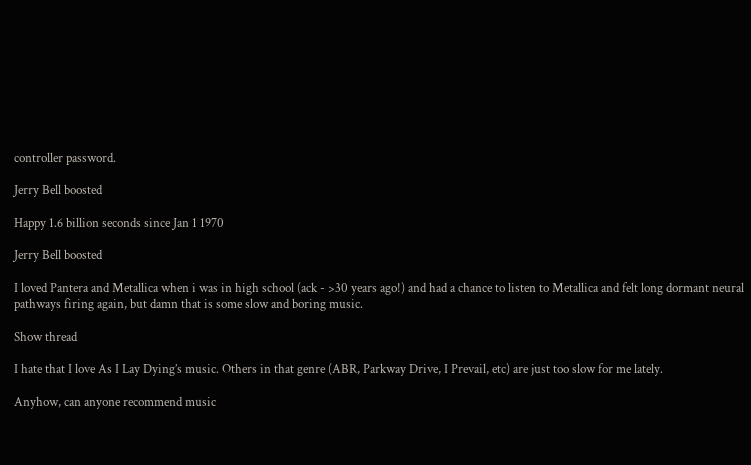controller password.

Jerry Bell boosted

Happy 1.6 billion seconds since Jan 1 1970

Jerry Bell boosted

I loved Pantera and Metallica when i was in high school (ack - >30 years ago!) and had a chance to listen to Metallica and felt long dormant neural pathways firing again, but damn that is some slow and boring music.

Show thread

I hate that I love As I Lay Dying’s music. Others in that genre (ABR, Parkway Drive, I Prevail, etc) are just too slow for me lately.

Anyhow, can anyone recommend music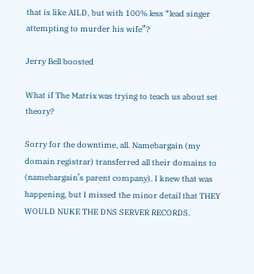that is like AILD, but with 100% less “lead singer attempting to murder his wife”?

Jerry Bell boosted

What if The Matrix was trying to teach us about set theory?

Sorry for the downtime, all. Namebargain (my domain registrar) transferred all their domains to (namebargain’s parent company). I knew that was happening, but I missed the minor detail that THEY WOULD NUKE THE DNS SERVER RECORDS.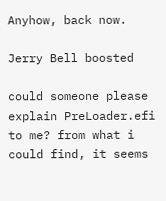Anyhow, back now.

Jerry Bell boosted

could someone please explain PreLoader.efi to me? from what i could find, it seems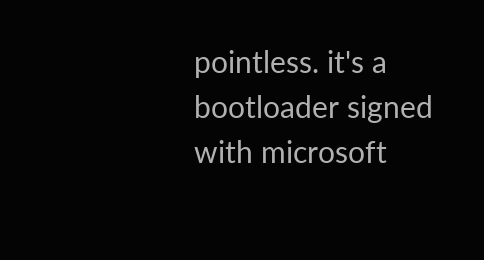pointless. it's a bootloader signed with microsoft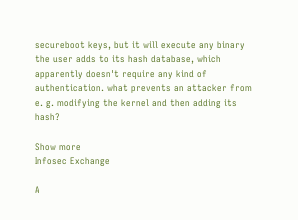secureboot keys, but it will execute any binary the user adds to its hash database, which apparently doesn't require any kind of authentication. what prevents an attacker from e. g. modifying the kernel and then adding its hash?

Show more
Infosec Exchange

A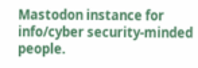Mastodon instance for info/cyber security-minded people.